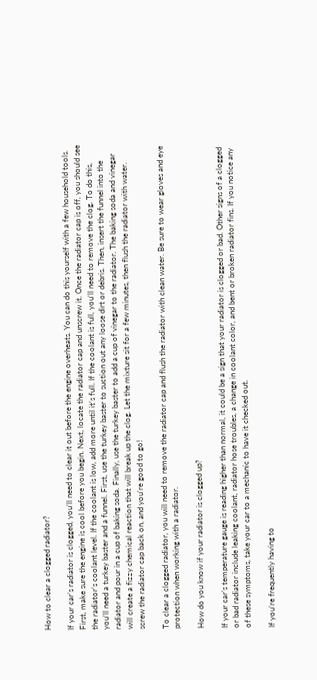How to clear a clogged radiator?

If your car’s radiator is clogged, you’ll need to clear it out before the engine overheats. You can do this yourself with a few household tools. First, make sure the engine is cool before you begin. Next, locate the radiator cap and unscrew it. Once the radiator cap is off, you should see the radiator’s coolant level. If the coolant is low, add more until it’s full. If the coolant is full, you’ll need to remove the clog. To do this, you’ll need a turkey baster and a funnel. First, use the turkey baster to suction out any loose dirt or debris. Then, insert the funnel into the radiator and pour in a cup of baking soda. Finally, use the turkey baster to add a cup of vinegar to the radiator. The baking soda and vinegar will create a fizzy chemical reaction that will break up the clog. Let the mixture sit for a few minutes, then flush the radiator with water. screw the radiator cap back on, and you’re good to go!

To clear a clogged radiator, you will need to remove the radiator cap and flush the radiator with clean water. Be sure to wear gloves and eye protection when working with a radiator.

How do you know if your radiator is clogged up?

If your car’s temperature gauge is reading higher than normal, it could be a sign that your radiator is clogged or bad. Other signs of a clogged or bad radiator include leaking coolant, radiator hose troubles, a change in coolant color, and bent or broken radiator fins. If you notice any of these symptoms, take your car to a mechanic to have it checked out.

If you’re frequently having to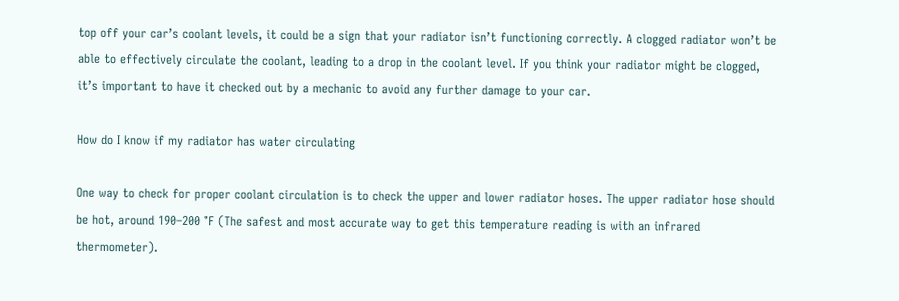top off your car’s coolant levels, it could be a sign that your radiator isn’t functioning correctly. A clogged radiator won’t be able to effectively circulate the coolant, leading to a drop in the coolant level. If you think your radiator might be clogged, it’s important to have it checked out by a mechanic to avoid any further damage to your car.

How do I know if my radiator has water circulating

One way to check for proper coolant circulation is to check the upper and lower radiator hoses. The upper radiator hose should be hot, around 190–200 °F (The safest and most accurate way to get this temperature reading is with an infrared thermometer).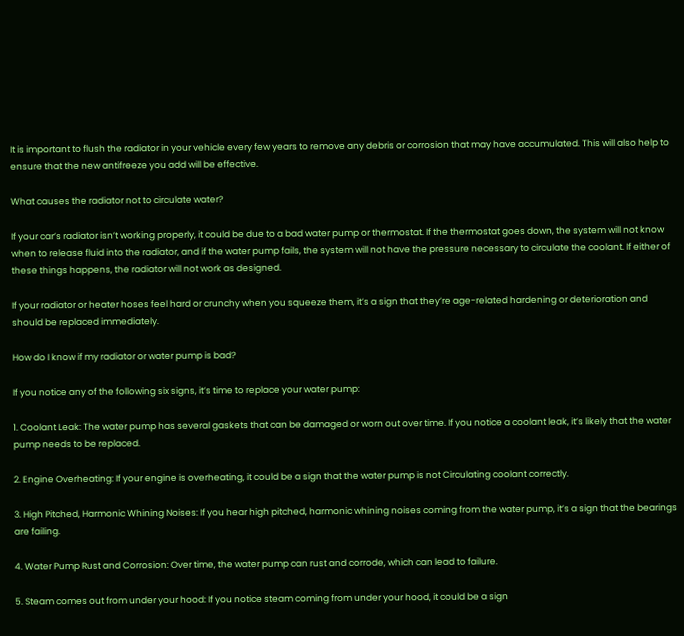It is important to flush the radiator in your vehicle every few years to remove any debris or corrosion that may have accumulated. This will also help to ensure that the new antifreeze you add will be effective.

What causes the radiator not to circulate water?

If your car’s radiator isn’t working properly, it could be due to a bad water pump or thermostat. If the thermostat goes down, the system will not know when to release fluid into the radiator, and if the water pump fails, the system will not have the pressure necessary to circulate the coolant. If either of these things happens, the radiator will not work as designed.

If your radiator or heater hoses feel hard or crunchy when you squeeze them, it’s a sign that they’re age-related hardening or deterioration and should be replaced immediately.

How do I know if my radiator or water pump is bad?

If you notice any of the following six signs, it’s time to replace your water pump:

1. Coolant Leak: The water pump has several gaskets that can be damaged or worn out over time. If you notice a coolant leak, it’s likely that the water pump needs to be replaced.

2. Engine Overheating: If your engine is overheating, it could be a sign that the water pump is not Circulating coolant correctly.

3. High Pitched, Harmonic Whining Noises: If you hear high pitched, harmonic whining noises coming from the water pump, it’s a sign that the bearings are failing.

4. Water Pump Rust and Corrosion: Over time, the water pump can rust and corrode, which can lead to failure.

5. Steam comes out from under your hood: If you notice steam coming from under your hood, it could be a sign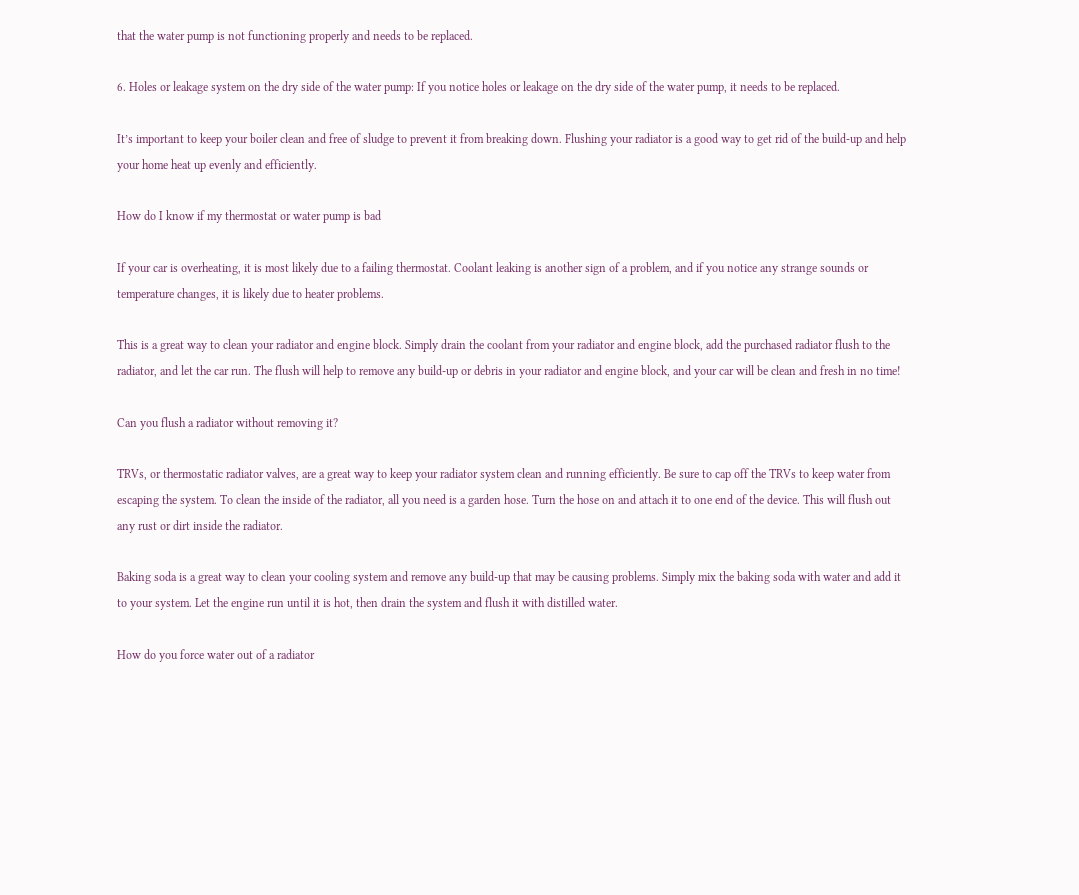that the water pump is not functioning properly and needs to be replaced.

6. Holes or leakage system on the dry side of the water pump: If you notice holes or leakage on the dry side of the water pump, it needs to be replaced.

It’s important to keep your boiler clean and free of sludge to prevent it from breaking down. Flushing your radiator is a good way to get rid of the build-up and help your home heat up evenly and efficiently.

How do I know if my thermostat or water pump is bad

If your car is overheating, it is most likely due to a failing thermostat. Coolant leaking is another sign of a problem, and if you notice any strange sounds or temperature changes, it is likely due to heater problems.

This is a great way to clean your radiator and engine block. Simply drain the coolant from your radiator and engine block, add the purchased radiator flush to the radiator, and let the car run. The flush will help to remove any build-up or debris in your radiator and engine block, and your car will be clean and fresh in no time!

Can you flush a radiator without removing it?

TRVs, or thermostatic radiator valves, are a great way to keep your radiator system clean and running efficiently. Be sure to cap off the TRVs to keep water from escaping the system. To clean the inside of the radiator, all you need is a garden hose. Turn the hose on and attach it to one end of the device. This will flush out any rust or dirt inside the radiator.

Baking soda is a great way to clean your cooling system and remove any build-up that may be causing problems. Simply mix the baking soda with water and add it to your system. Let the engine run until it is hot, then drain the system and flush it with distilled water.

How do you force water out of a radiator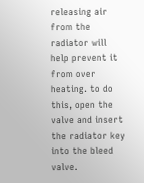releasing air from the radiator will help prevent it from over heating. to do this, open the valve and insert the radiator key into the bleed valve.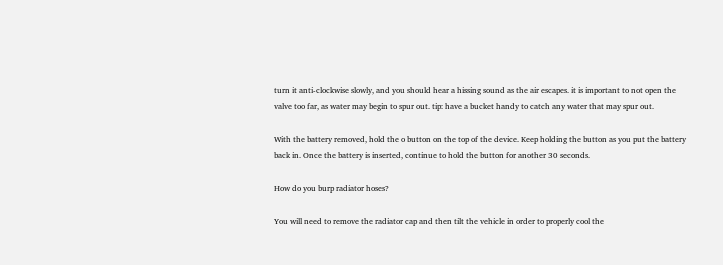turn it anti-clockwise slowly, and you should hear a hissing sound as the air escapes. it is important to not open the valve too far, as water may begin to spur out. tip: have a bucket handy to catch any water that may spur out.

With the battery removed, hold the o button on the top of the device. Keep holding the button as you put the battery back in. Once the battery is inserted, continue to hold the button for another 30 seconds.

How do you burp radiator hoses?

You will need to remove the radiator cap and then tilt the vehicle in order to properly cool the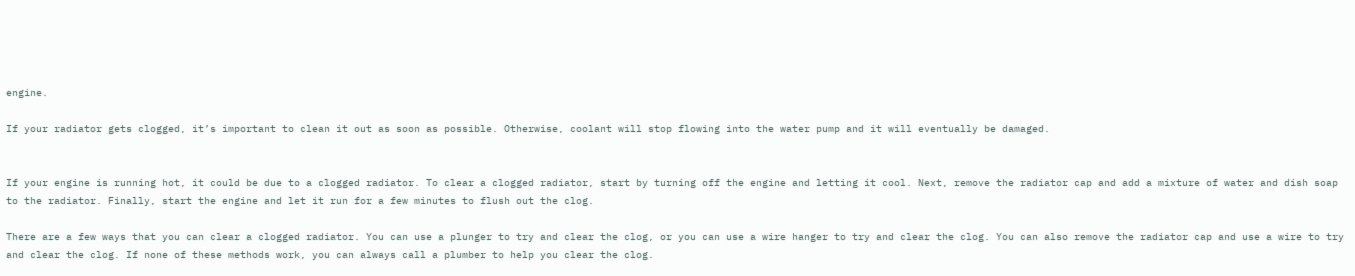engine.

If your radiator gets clogged, it’s important to clean it out as soon as possible. Otherwise, coolant will stop flowing into the water pump and it will eventually be damaged.


If your engine is running hot, it could be due to a clogged radiator. To clear a clogged radiator, start by turning off the engine and letting it cool. Next, remove the radiator cap and add a mixture of water and dish soap to the radiator. Finally, start the engine and let it run for a few minutes to flush out the clog.

There are a few ways that you can clear a clogged radiator. You can use a plunger to try and clear the clog, or you can use a wire hanger to try and clear the clog. You can also remove the radiator cap and use a wire to try and clear the clog. If none of these methods work, you can always call a plumber to help you clear the clog.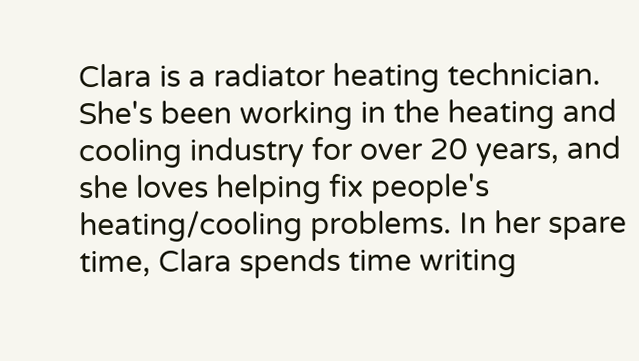Clara is a radiator heating technician. She's been working in the heating and cooling industry for over 20 years, and she loves helping fix people's heating/cooling problems. In her spare time, Clara spends time writing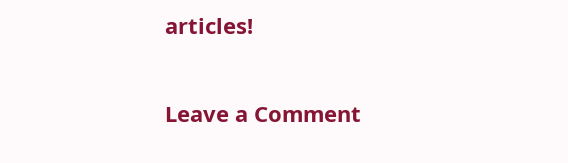articles!

Leave a Comment